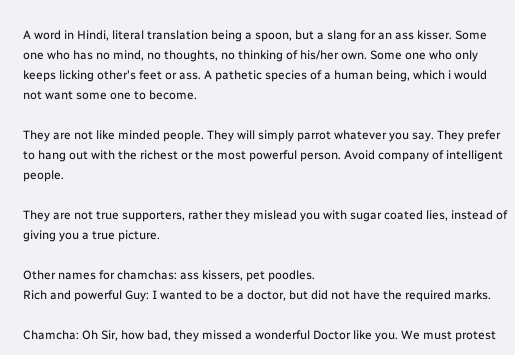A word in Hindi, literal translation being a spoon, but a slang for an ass kisser. Some one who has no mind, no thoughts, no thinking of his/her own. Some one who only keeps licking other's feet or ass. A pathetic species of a human being, which i would not want some one to become.

They are not like minded people. They will simply parrot whatever you say. They prefer to hang out with the richest or the most powerful person. Avoid company of intelligent people.

They are not true supporters, rather they mislead you with sugar coated lies, instead of giving you a true picture.

Other names for chamchas: ass kissers, pet poodles.
Rich and powerful Guy: I wanted to be a doctor, but did not have the required marks.

Chamcha: Oh Sir, how bad, they missed a wonderful Doctor like you. We must protest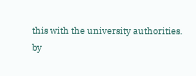this with the university authorities.
by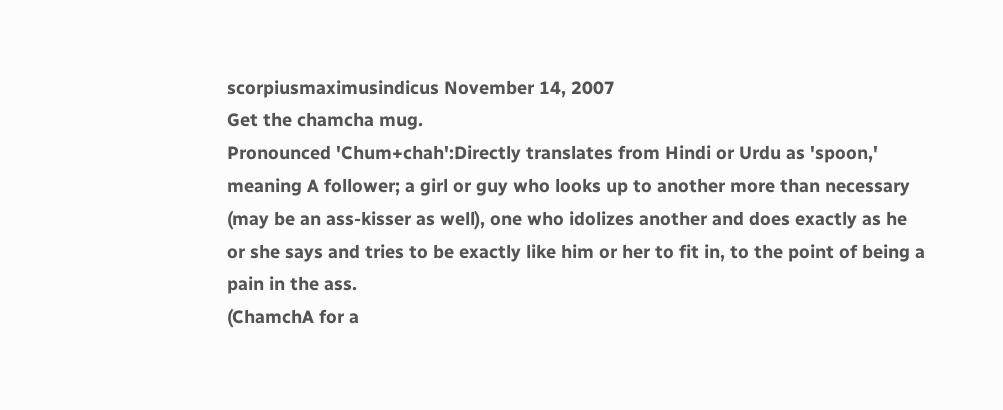scorpiusmaximusindicus November 14, 2007
Get the chamcha mug.
Pronounced 'Chum+chah':Directly translates from Hindi or Urdu as 'spoon,' meaning A follower; a girl or guy who looks up to another more than necessary (may be an ass-kisser as well), one who idolizes another and does exactly as he or she says and tries to be exactly like him or her to fit in, to the point of being a pain in the ass.
(ChamchA for a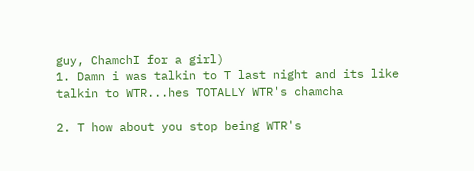guy, ChamchI for a girl)
1. Damn i was talkin to T last night and its like talkin to WTR...hes TOTALLY WTR's chamcha

2. T how about you stop being WTR's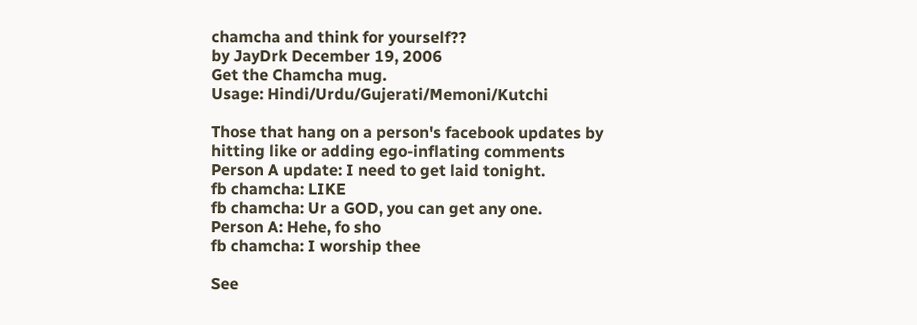chamcha and think for yourself??
by JayDrk December 19, 2006
Get the Chamcha mug.
Usage: Hindi/Urdu/Gujerati/Memoni/Kutchi

Those that hang on a person's facebook updates by hitting like or adding ego-inflating comments
Person A update: I need to get laid tonight.
fb chamcha: LIKE
fb chamcha: Ur a GOD, you can get any one.
Person A: Hehe, fo sho
fb chamcha: I worship thee

See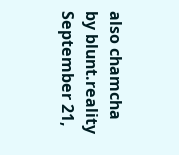also chamcha
by blunt.reality September 21,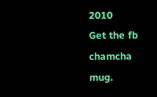2010
Get the fb chamcha mug.